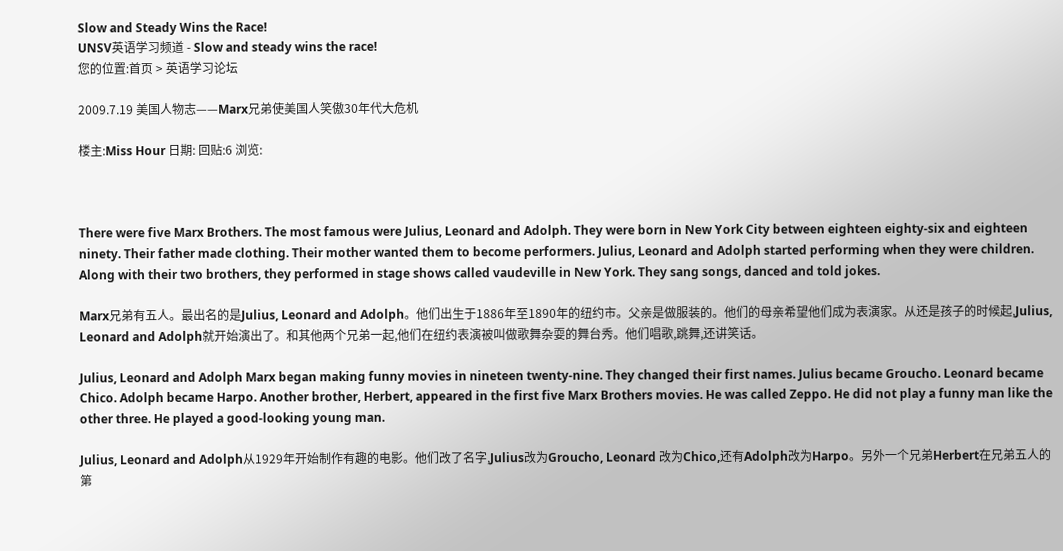Slow and Steady Wins the Race!
UNSV英语学习频道 - Slow and steady wins the race!
您的位置:首页 > 英语学习论坛

2009.7.19 美国人物志——Marx兄弟使美国人笑傲30年代大危机

楼主:Miss Hour 日期: 回贴:6 浏览:



There were five Marx Brothers. The most famous were Julius, Leonard and Adolph. They were born in New York City between eighteen eighty-six and eighteen ninety. Their father made clothing. Their mother wanted them to become performers. Julius, Leonard and Adolph started performing when they were children. Along with their two brothers, they performed in stage shows called vaudeville in New York. They sang songs, danced and told jokes.

Marx兄弟有五人。最出名的是Julius, Leonard and Adolph。他们出生于1886年至1890年的纽约市。父亲是做服装的。他们的母亲希望他们成为表演家。从还是孩子的时候起,Julius, Leonard and Adolph就开始演出了。和其他两个兄弟一起,他们在纽约表演被叫做歌舞杂耍的舞台秀。他们唱歌,跳舞,还讲笑话。

Julius, Leonard and Adolph Marx began making funny movies in nineteen twenty-nine. They changed their first names. Julius became Groucho. Leonard became Chico. Adolph became Harpo. Another brother, Herbert, appeared in the first five Marx Brothers movies. He was called Zeppo. He did not play a funny man like the other three. He played a good-looking young man.

Julius, Leonard and Adolph从1929年开始制作有趣的电影。他们改了名字,Julius改为Groucho, Leonard 改为Chico,还有Adolph改为Harpo。另外一个兄弟Herbert在兄弟五人的第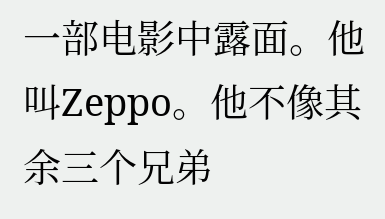一部电影中露面。他叫Zeppo。他不像其余三个兄弟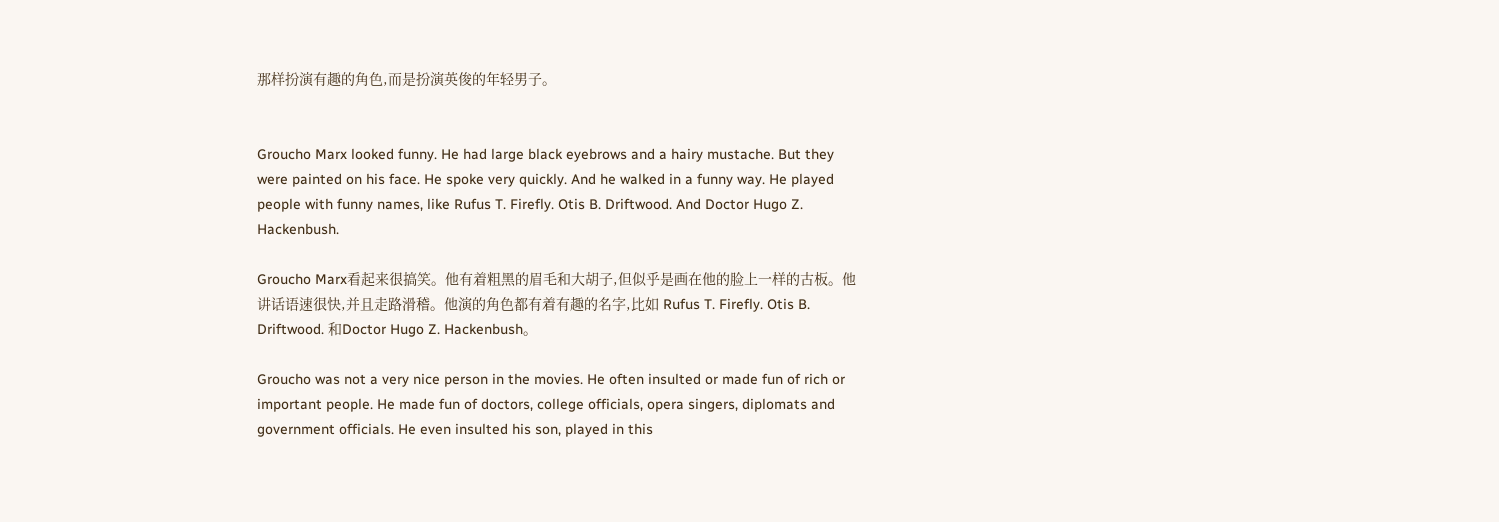那样扮演有趣的角色,而是扮演英俊的年轻男子。


Groucho Marx looked funny. He had large black eyebrows and a hairy mustache. But they were painted on his face. He spoke very quickly. And he walked in a funny way. He played people with funny names, like Rufus T. Firefly. Otis B. Driftwood. And Doctor Hugo Z. Hackenbush.

Groucho Marx看起来很搞笑。他有着粗黑的眉毛和大胡子,但似乎是画在他的脸上一样的古板。他讲话语速很快,并且走路滑稽。他演的角色都有着有趣的名字,比如 Rufus T. Firefly. Otis B. Driftwood. 和Doctor Hugo Z. Hackenbush。

Groucho was not a very nice person in the movies. He often insulted or made fun of rich or important people. He made fun of doctors, college officials, opera singers, diplomats and government officials. He even insulted his son, played in this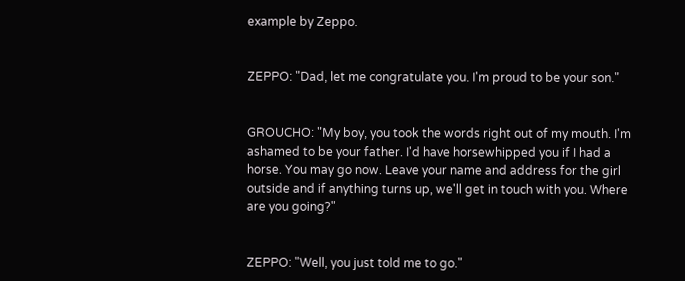example by Zeppo.


ZEPPO: "Dad, let me congratulate you. I'm proud to be your son."


GROUCHO: "My boy, you took the words right out of my mouth. I'm ashamed to be your father. I'd have horsewhipped you if I had a horse. You may go now. Leave your name and address for the girl outside and if anything turns up, we'll get in touch with you. Where are you going?"


ZEPPO: "Well, you just told me to go."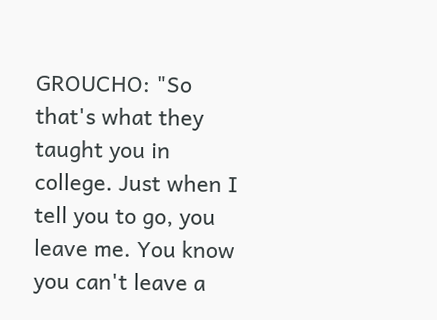GROUCHO: "So that's what they taught you in college. Just when I tell you to go, you leave me. You know you can't leave a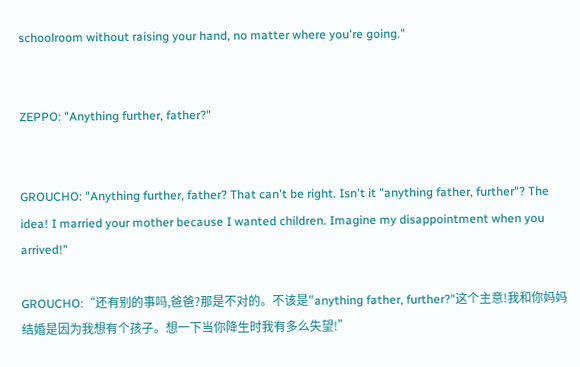schoolroom without raising your hand, no matter where you're going."


ZEPPO: "Anything further, father?"


GROUCHO: "Anything further, father? That can't be right. Isn't it "anything father, further"? The idea! I married your mother because I wanted children. Imagine my disappointment when you arrived!"

GROUCHO:“还有别的事吗,爸爸?那是不对的。不该是"anything father, further?"这个主意!我和你妈妈结婚是因为我想有个孩子。想一下当你降生时我有多么失望!”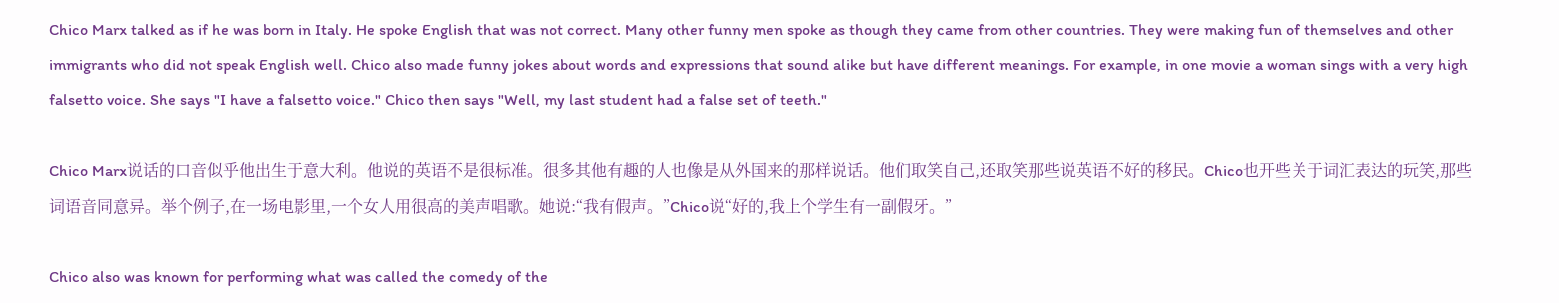Chico Marx talked as if he was born in Italy. He spoke English that was not correct. Many other funny men spoke as though they came from other countries. They were making fun of themselves and other immigrants who did not speak English well. Chico also made funny jokes about words and expressions that sound alike but have different meanings. For example, in one movie a woman sings with a very high falsetto voice. She says "I have a falsetto voice." Chico then says "Well, my last student had a false set of teeth."

Chico Marx说话的口音似乎他出生于意大利。他说的英语不是很标准。很多其他有趣的人也像是从外国来的那样说话。他们取笑自己,还取笑那些说英语不好的移民。Chico也开些关于词汇表达的玩笑,那些词语音同意异。举个例子,在一场电影里,一个女人用很高的美声唱歌。她说:“我有假声。”Chico说“好的,我上个学生有一副假牙。”

Chico also was known for performing what was called the comedy of the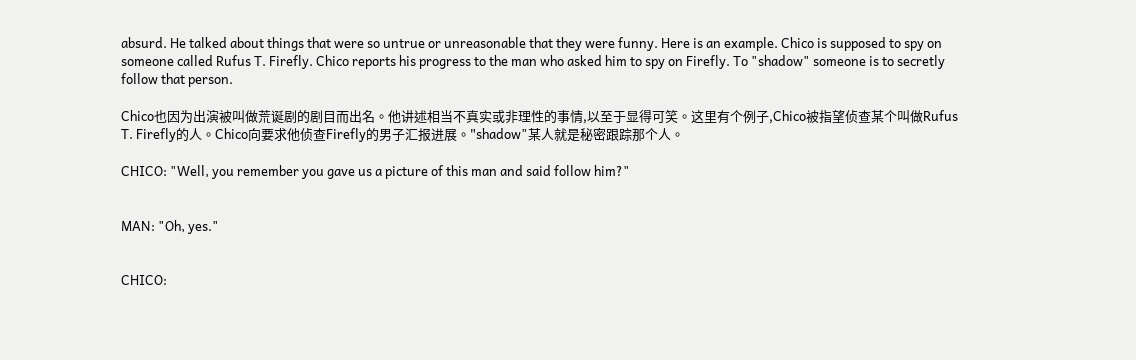absurd. He talked about things that were so untrue or unreasonable that they were funny. Here is an example. Chico is supposed to spy on someone called Rufus T. Firefly. Chico reports his progress to the man who asked him to spy on Firefly. To "shadow" someone is to secretly follow that person.

Chico也因为出演被叫做荒诞剧的剧目而出名。他讲述相当不真实或非理性的事情,以至于显得可笑。这里有个例子,Chico被指望侦查某个叫做Rufus T. Firefly的人。Chico向要求他侦查Firefly的男子汇报进展。"shadow"某人就是秘密跟踪那个人。

CHICO: "Well, you remember you gave us a picture of this man and said follow him?"


MAN: "Oh, yes."


CHICO: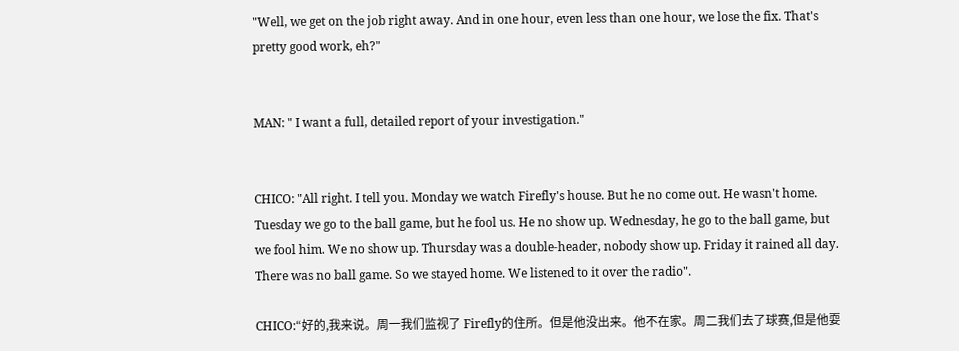"Well, we get on the job right away. And in one hour, even less than one hour, we lose the fix. That's pretty good work, eh?"


MAN: " I want a full, detailed report of your investigation."


CHICO: "All right. I tell you. Monday we watch Firefly's house. But he no come out. He wasn't home. Tuesday we go to the ball game, but he fool us. He no show up. Wednesday, he go to the ball game, but we fool him. We no show up. Thursday was a double-header, nobody show up. Friday it rained all day. There was no ball game. So we stayed home. We listened to it over the radio".

CHICO:“好的,我来说。周一我们监视了 Firefly的住所。但是他没出来。他不在家。周二我们去了球赛,但是他耍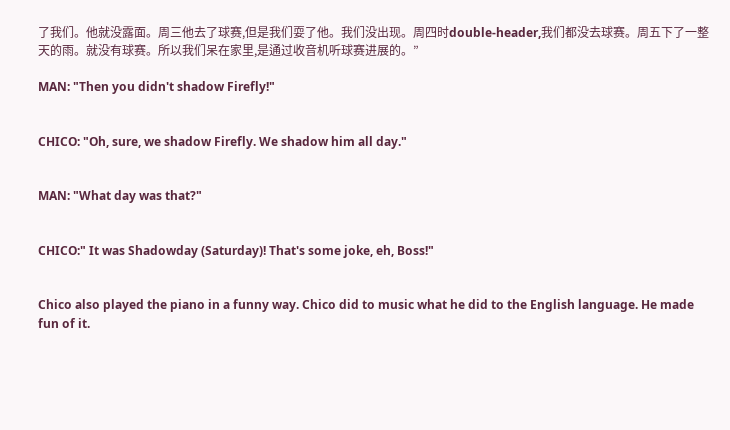了我们。他就没露面。周三他去了球赛,但是我们耍了他。我们没出现。周四时double-header,我们都没去球赛。周五下了一整天的雨。就没有球赛。所以我们呆在家里,是通过收音机听球赛进展的。”

MAN: "Then you didn't shadow Firefly!"


CHICO: "Oh, sure, we shadow Firefly. We shadow him all day."


MAN: "What day was that?"


CHICO:" It was Shadowday (Saturday)! That's some joke, eh, Boss!"


Chico also played the piano in a funny way. Chico did to music what he did to the English language. He made fun of it.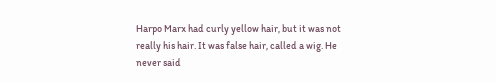Harpo Marx had curly yellow hair, but it was not really his hair. It was false hair, called a wig. He never said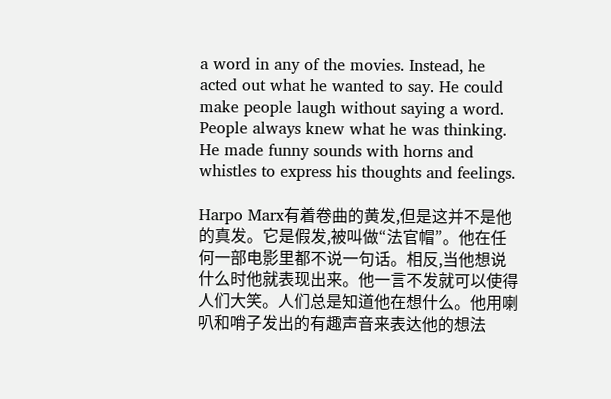a word in any of the movies. Instead, he acted out what he wanted to say. He could make people laugh without saying a word. People always knew what he was thinking. He made funny sounds with horns and whistles to express his thoughts and feelings.

Harpo Marx有着卷曲的黄发,但是这并不是他的真发。它是假发,被叫做“法官帽”。他在任何一部电影里都不说一句话。相反,当他想说什么时他就表现出来。他一言不发就可以使得人们大笑。人们总是知道他在想什么。他用喇叭和哨子发出的有趣声音来表达他的想法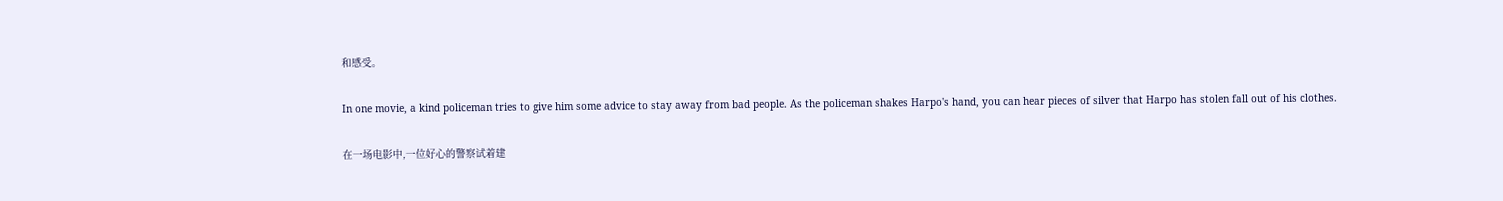和感受。

In one movie, a kind policeman tries to give him some advice to stay away from bad people. As the policeman shakes Harpo's hand, you can hear pieces of silver that Harpo has stolen fall out of his clothes.

在一场电影中,一位好心的警察试着建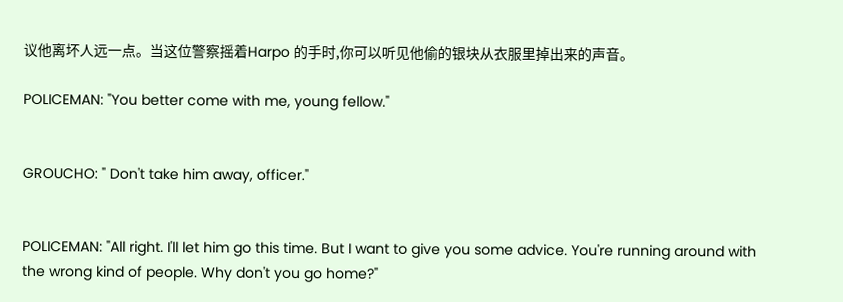议他离坏人远一点。当这位警察摇着Harpo 的手时,你可以听见他偷的银块从衣服里掉出来的声音。

POLICEMAN: "You better come with me, young fellow."


GROUCHO: " Don't take him away, officer."


POLICEMAN: "All right. I'll let him go this time. But I want to give you some advice. You're running around with the wrong kind of people. Why don't you go home?"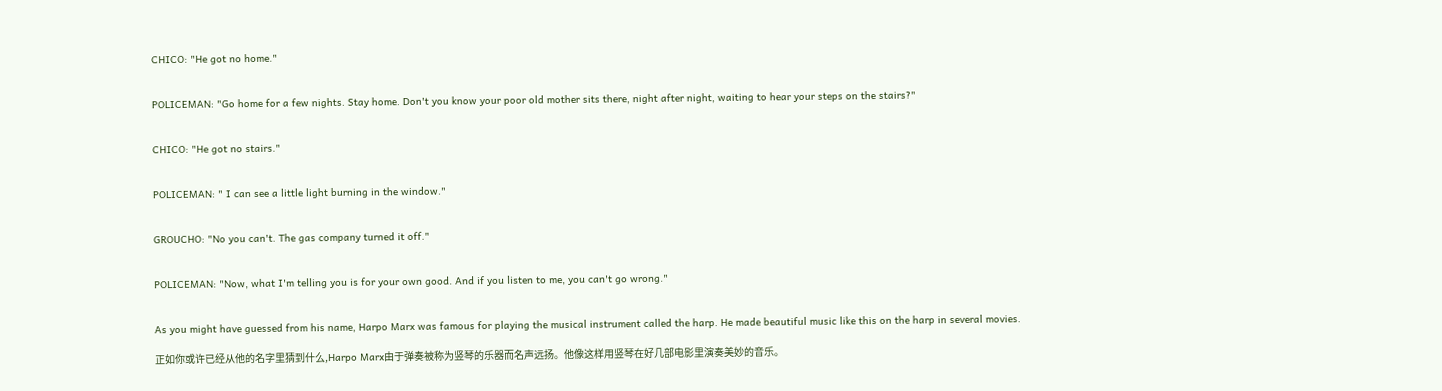CHICO: "He got no home."


POLICEMAN: "Go home for a few nights. Stay home. Don't you know your poor old mother sits there, night after night, waiting to hear your steps on the stairs?"


CHICO: "He got no stairs."


POLICEMAN: " I can see a little light burning in the window."


GROUCHO: "No you can't. The gas company turned it off."


POLICEMAN: "Now, what I'm telling you is for your own good. And if you listen to me, you can't go wrong."


As you might have guessed from his name, Harpo Marx was famous for playing the musical instrument called the harp. He made beautiful music like this on the harp in several movies.

正如你或许已经从他的名字里猜到什么,Harpo Marx由于弹奏被称为竖琴的乐器而名声远扬。他像这样用竖琴在好几部电影里演奏美妙的音乐。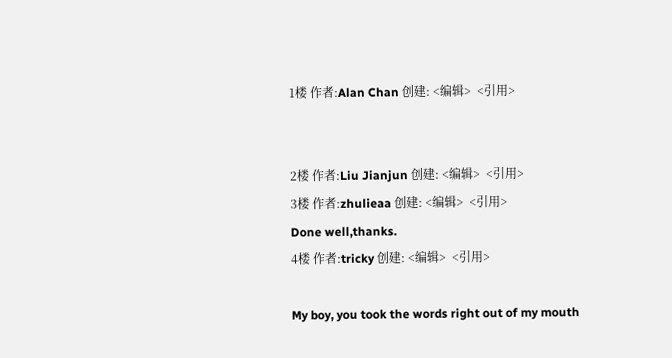1楼 作者:Alan Chan 创建: <编辑>  <引用>


2楼 作者:Liu Jianjun 创建: <编辑>  <引用>
3楼 作者:zhulieaa 创建: <编辑>  <引用>
Done well,thanks.
4楼 作者:tricky 创建: <编辑>  <引用>

My boy, you took the words right out of my mouth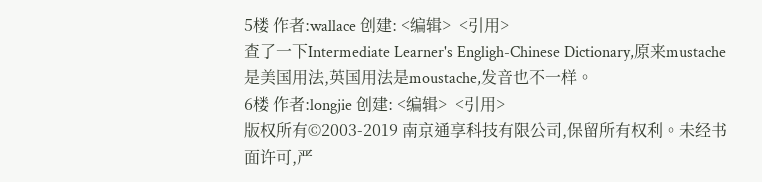5楼 作者:wallace 创建: <编辑>  <引用>
查了一下Intermediate Learner's Engligh-Chinese Dictionary,原来mustache是美国用法,英国用法是moustache,发音也不一样。
6楼 作者:longjie 创建: <编辑>  <引用>
版权所有©2003-2019 南京通享科技有限公司,保留所有权利。未经书面许可,严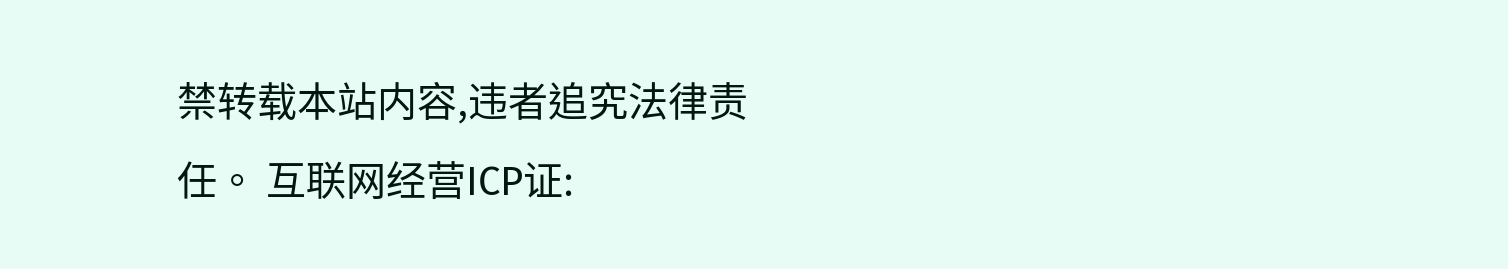禁转载本站内容,违者追究法律责任。 互联网经营ICP证: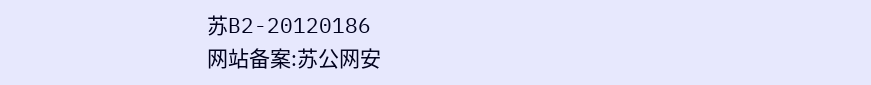苏B2-20120186
网站备案:苏公网安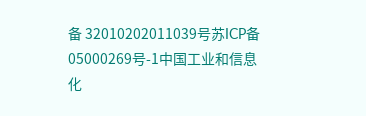备 32010202011039号苏ICP备05000269号-1中国工业和信息化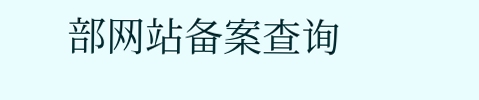部网站备案查询